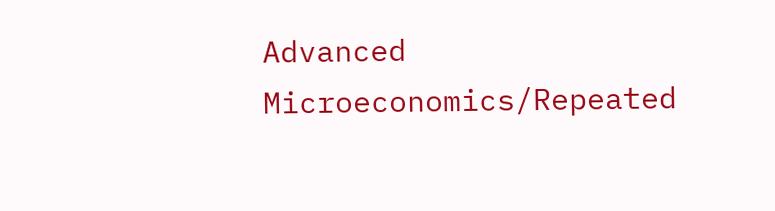Advanced Microeconomics/Repeated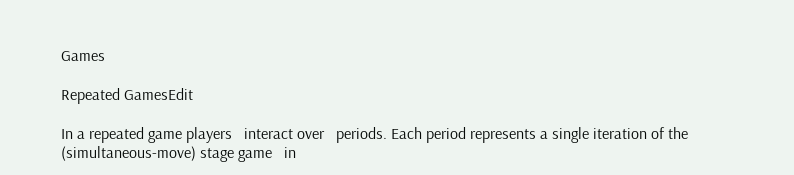Games

Repeated GamesEdit

In a repeated game players   interact over   periods. Each period represents a single iteration of the (simultaneous-move) stage game   in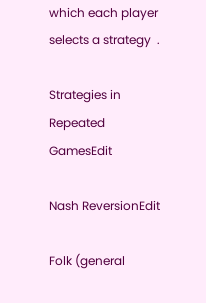which each player selects a strategy  .

Strategies in Repeated GamesEdit

Nash ReversionEdit

Folk (general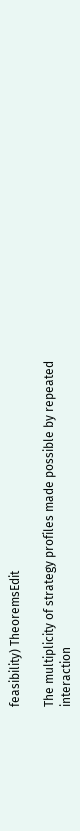feasibility) TheoremsEdit

The multiplicity of strategy profiles made possible by repeated interaction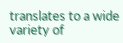translates to a wide variety of